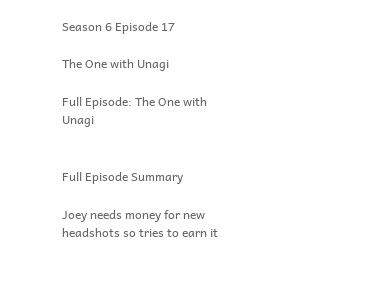Season 6 Episode 17

The One with Unagi

Full Episode: The One with Unagi


Full Episode Summary

Joey needs money for new headshots so tries to earn it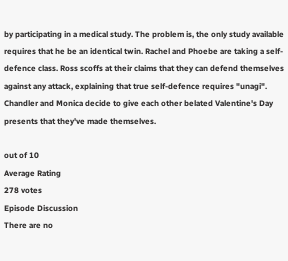by participating in a medical study. The problem is, the only study available requires that he be an identical twin. Rachel and Phoebe are taking a self-defence class. Ross scoffs at their claims that they can defend themselves against any attack, explaining that true self-defence requires "unagi". Chandler and Monica decide to give each other belated Valentine's Day presents that they've made themselves.

out of 10
Average Rating
278 votes
Episode Discussion
There are no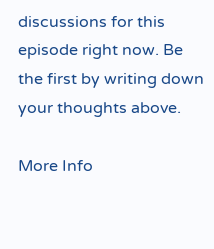discussions for this episode right now. Be the first by writing down your thoughts above.

More Info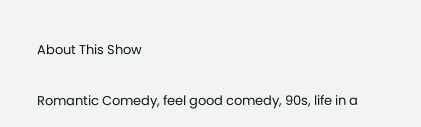About This Show


Romantic Comedy, feel good comedy, 90s, life in a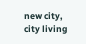new city, city living